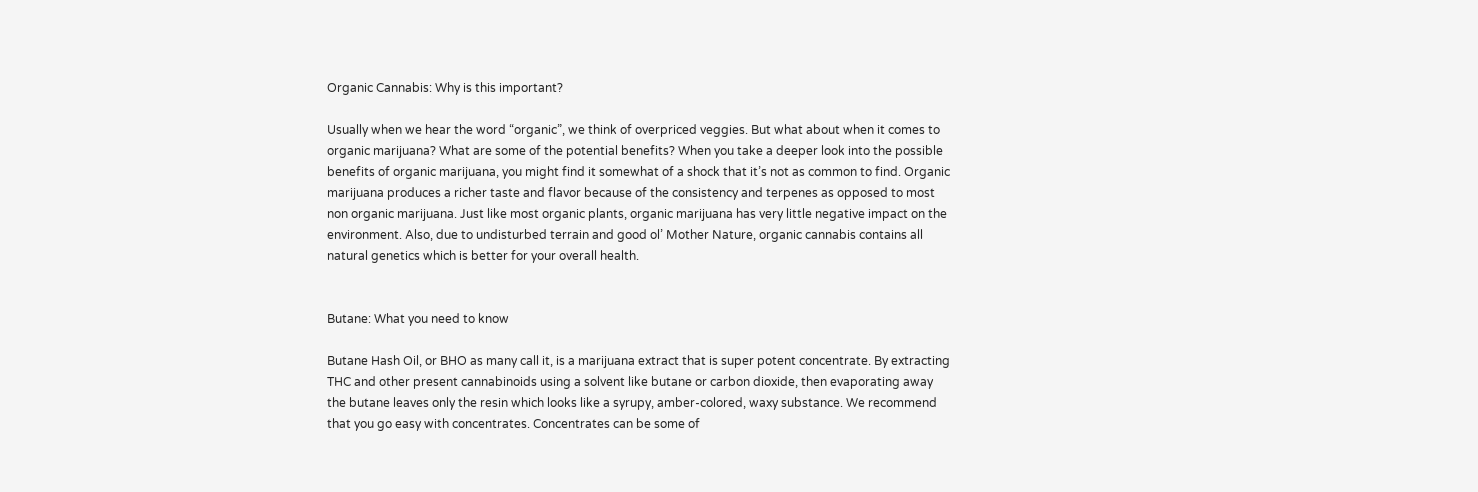Organic Cannabis: Why is this important?

Usually when we hear the word “organic”, we think of overpriced veggies. But what about when it comes to organic marijuana? What are some of the potential benefits? When you take a deeper look into the possible benefits of organic marijuana, you might find it somewhat of a shock that it’s not as common to find. Organic marijuana produces a richer taste and flavor because of the consistency and terpenes as opposed to most non organic marijuana. Just like most organic plants, organic marijuana has very little negative impact on the environment. Also, due to undisturbed terrain and good ol’ Mother Nature, organic cannabis contains all natural genetics which is better for your overall health.


Butane: What you need to know

Butane Hash Oil, or BHO as many call it, is a marijuana extract that is super potent concentrate. By extracting THC and other present cannabinoids using a solvent like butane or carbon dioxide, then evaporating away the butane leaves only the resin which looks like a syrupy, amber-colored, waxy substance. We recommend that you go easy with concentrates. Concentrates can be some of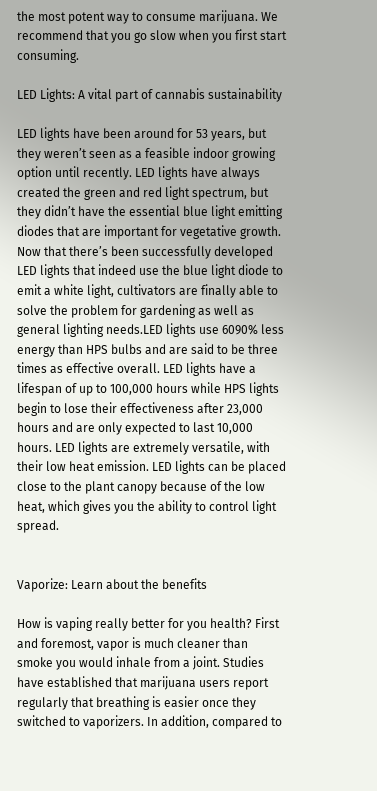the most potent way to consume marijuana. We recommend that you go slow when you first start consuming.

LED Lights: A vital part of cannabis sustainability

LED lights have been around for 53 years, but they weren’t seen as a feasible indoor growing option until recently. LED lights have always created the green and red light spectrum, but they didn’t have the essential blue light emitting diodes that are important for vegetative growth. Now that there’s been successfully developed LED lights that indeed use the blue light diode to emit a white light, cultivators are finally able to solve the problem for gardening as well as general lighting needs.LED lights use 6090% less energy than HPS bulbs and are said to be three times as effective overall. LED lights have a lifespan of up to 100,000 hours while HPS lights begin to lose their effectiveness after 23,000 hours and are only expected to last 10,000 hours. LED lights are extremely versatile, with their low heat emission. LED lights can be placed close to the plant canopy because of the low heat, which gives you the ability to control light spread.


Vaporize: Learn about the benefits

How is vaping really better for you health? First and foremost, vapor is much cleaner than smoke you would inhale from a joint. Studies have established that marijuana users report regularly that breathing is easier once they switched to vaporizers. In addition, compared to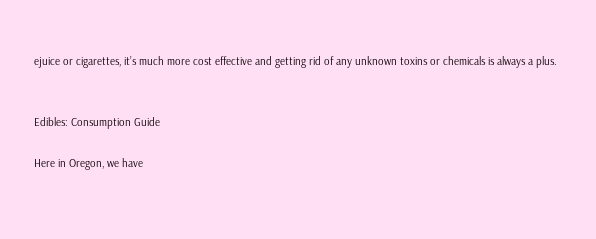ejuice or cigarettes, it’s much more cost effective and getting rid of any unknown toxins or chemicals is always a plus.


Edibles: Consumption Guide

Here in Oregon, we have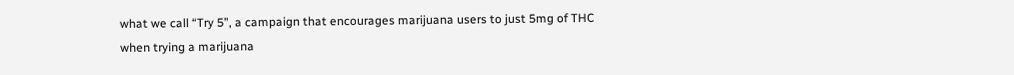what we call “Try 5”, a campaign that encourages marijuana users to just 5mg of THC when trying a marijuana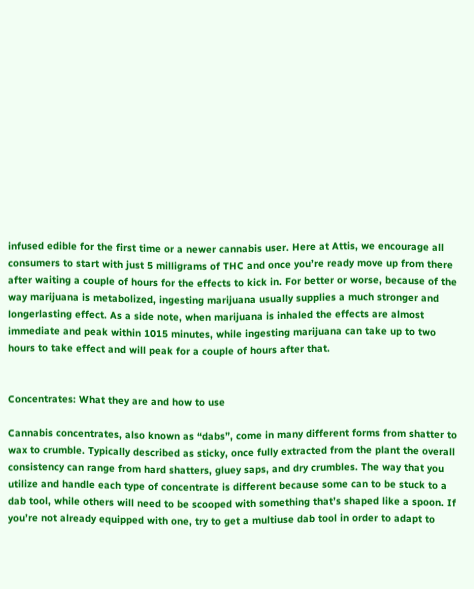infused edible for the first time or a newer cannabis user. Here at Attis, we encourage all consumers to start with just 5 milligrams of THC and once you’re ready move up from there after waiting a couple of hours for the effects to kick in. For better or worse, because of the way marijuana is metabolized, ingesting marijuana usually supplies a much stronger and longerlasting effect. As a side note, when marijuana is inhaled the effects are almost immediate and peak within 1015 minutes, while ingesting marijuana can take up to two hours to take effect and will peak for a couple of hours after that.


Concentrates: What they are and how to use

Cannabis concentrates, also known as “dabs”, come in many different forms from shatter to wax to crumble. Typically described as sticky, once fully extracted from the plant the overall consistency can range from hard shatters, gluey saps, and dry crumbles. The way that you utilize and handle each type of concentrate is different because some can to be stuck to a dab tool, while others will need to be scooped with something that’s shaped like a spoon. If you’re not already equipped with one, try to get a multiuse dab tool in order to adapt to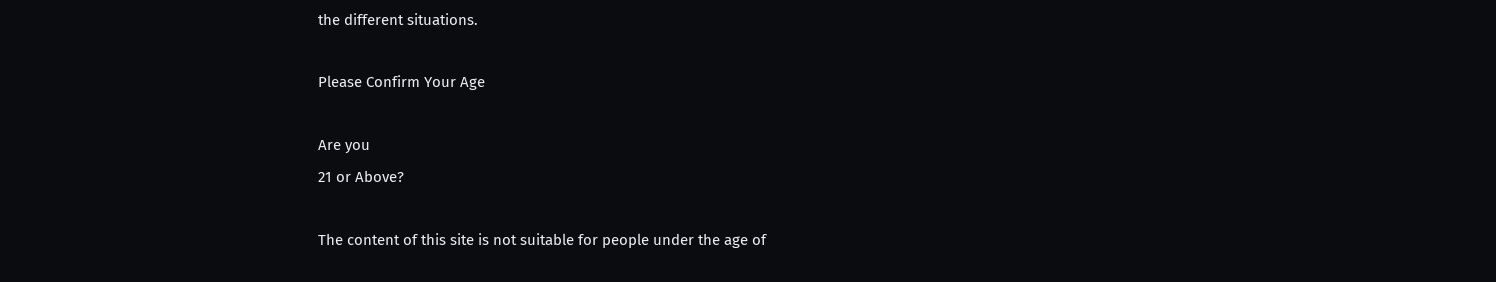the different situations.

Please Confirm Your Age

Are you
21 or Above?

The content of this site is not suitable for people under the age of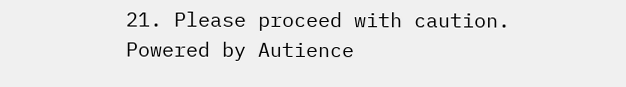21. Please proceed with caution.
Powered by Autience